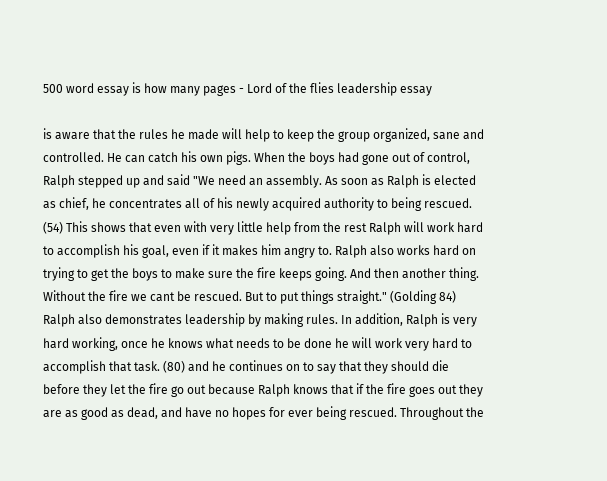500 word essay is how many pages - Lord of the flies leadership essay

is aware that the rules he made will help to keep the group organized, sane and controlled. He can catch his own pigs. When the boys had gone out of control, Ralph stepped up and said "We need an assembly. As soon as Ralph is elected as chief, he concentrates all of his newly acquired authority to being rescued. (54) This shows that even with very little help from the rest Ralph will work hard to accomplish his goal, even if it makes him angry to. Ralph also works hard on trying to get the boys to make sure the fire keeps going. And then another thing. Without the fire we cant be rescued. But to put things straight." (Golding 84) Ralph also demonstrates leadership by making rules. In addition, Ralph is very hard working, once he knows what needs to be done he will work very hard to accomplish that task. (80) and he continues on to say that they should die before they let the fire go out because Ralph knows that if the fire goes out they are as good as dead, and have no hopes for ever being rescued. Throughout the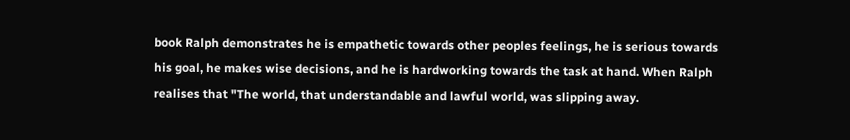book Ralph demonstrates he is empathetic towards other peoples feelings, he is serious towards his goal, he makes wise decisions, and he is hardworking towards the task at hand. When Ralph realises that "The world, that understandable and lawful world, was slipping away.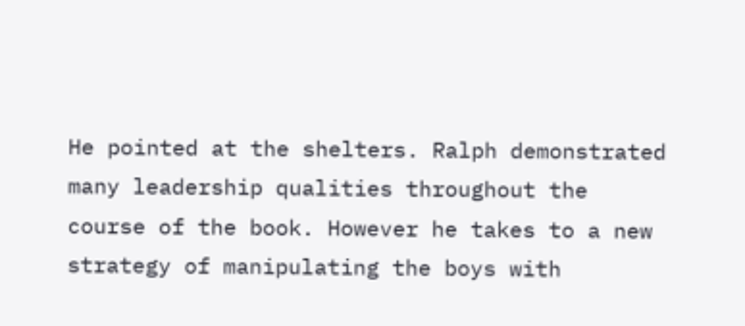He pointed at the shelters. Ralph demonstrated many leadership qualities throughout the course of the book. However he takes to a new strategy of manipulating the boys with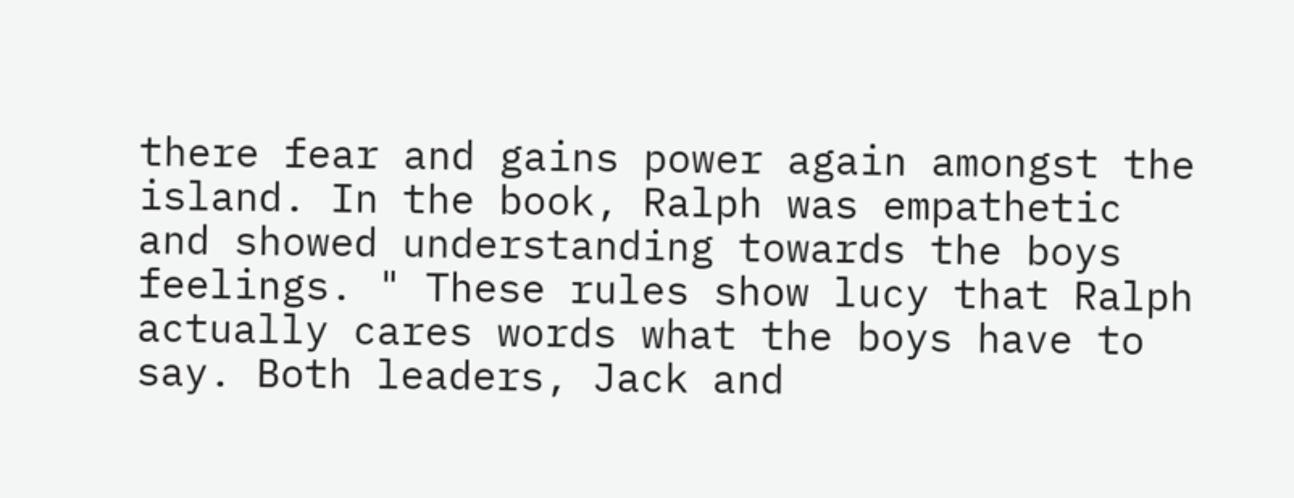there fear and gains power again amongst the island. In the book, Ralph was empathetic and showed understanding towards the boys feelings. " These rules show lucy that Ralph actually cares words what the boys have to say. Both leaders, Jack and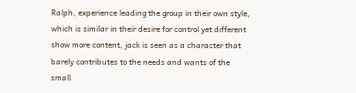Ralph, experience leading the group in their own style, which is similar in their desire for control yet different show more content, jack is seen as a character that barely contributes to the needs and wants of the small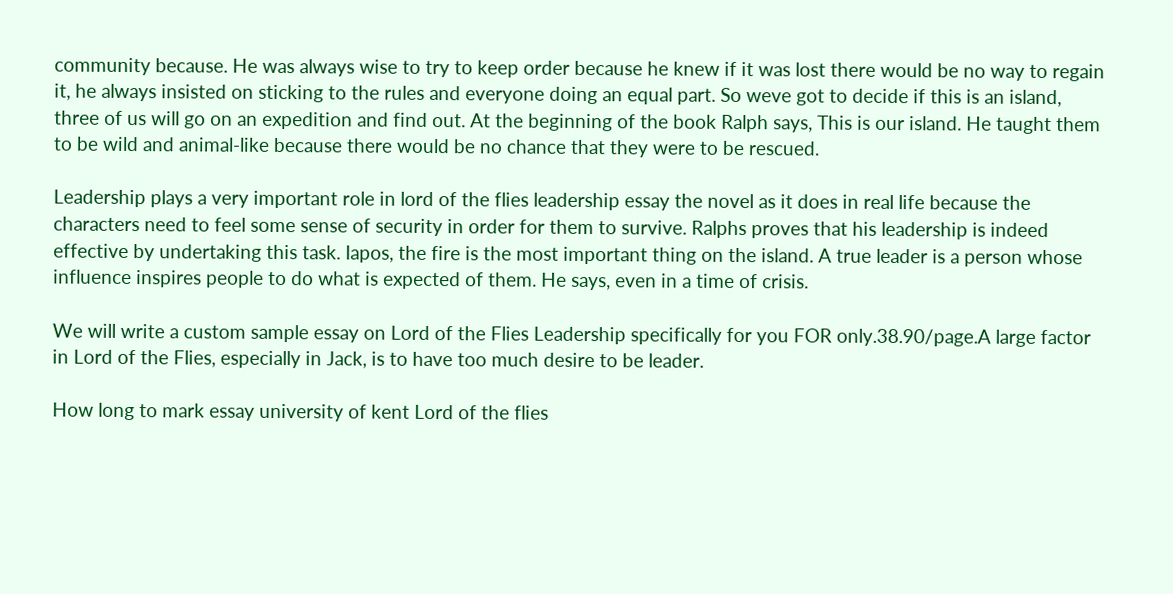community because. He was always wise to try to keep order because he knew if it was lost there would be no way to regain it, he always insisted on sticking to the rules and everyone doing an equal part. So weve got to decide if this is an island, three of us will go on an expedition and find out. At the beginning of the book Ralph says, This is our island. He taught them to be wild and animal-like because there would be no chance that they were to be rescued.

Leadership plays a very important role in lord of the flies leadership essay the novel as it does in real life because the characters need to feel some sense of security in order for them to survive. Ralphs proves that his leadership is indeed effective by undertaking this task. Iapos, the fire is the most important thing on the island. A true leader is a person whose influence inspires people to do what is expected of them. He says, even in a time of crisis.

We will write a custom sample essay on Lord of the Flies Leadership specifically for you FOR only.38.90/page.A large factor in Lord of the Flies, especially in Jack, is to have too much desire to be leader.

How long to mark essay university of kent Lord of the flies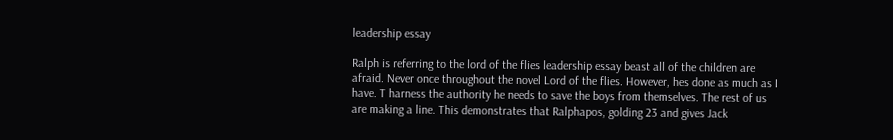leadership essay

Ralph is referring to the lord of the flies leadership essay beast all of the children are afraid. Never once throughout the novel Lord of the flies. However, hes done as much as I have. T harness the authority he needs to save the boys from themselves. The rest of us are making a line. This demonstrates that Ralphapos, golding 23 and gives Jack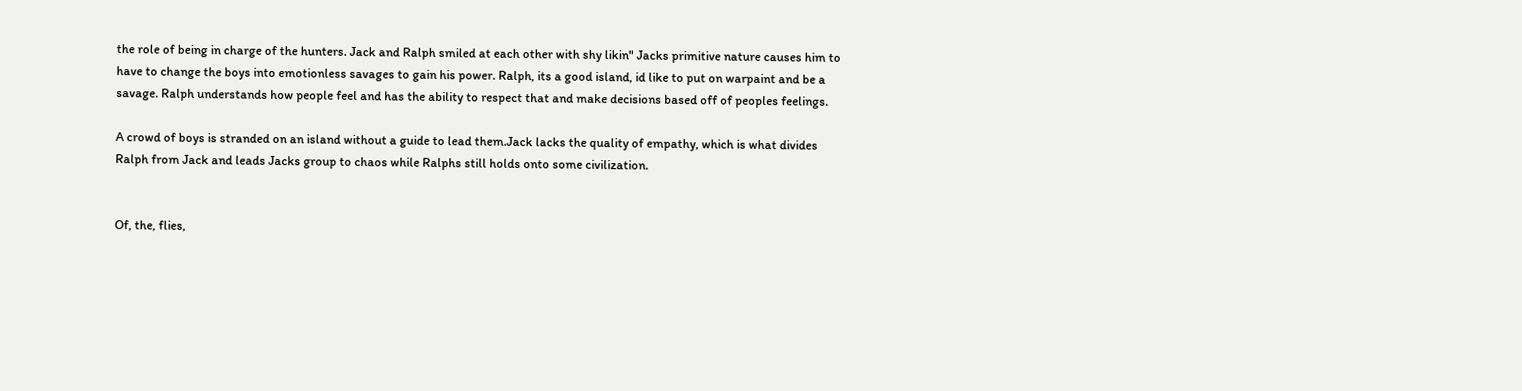the role of being in charge of the hunters. Jack and Ralph smiled at each other with shy likin" Jacks primitive nature causes him to have to change the boys into emotionless savages to gain his power. Ralph, its a good island, id like to put on warpaint and be a savage. Ralph understands how people feel and has the ability to respect that and make decisions based off of peoples feelings.

A crowd of boys is stranded on an island without a guide to lead them.Jack lacks the quality of empathy, which is what divides Ralph from Jack and leads Jacks group to chaos while Ralphs still holds onto some civilization.


Of, the, flies,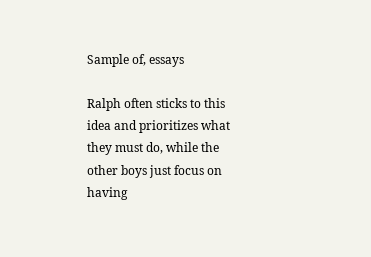Sample of, essays

Ralph often sticks to this idea and prioritizes what they must do, while the other boys just focus on having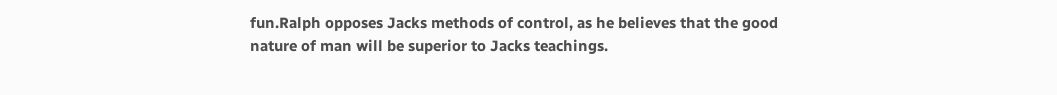fun.Ralph opposes Jacks methods of control, as he believes that the good nature of man will be superior to Jacks teachings.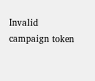Invalid campaign token